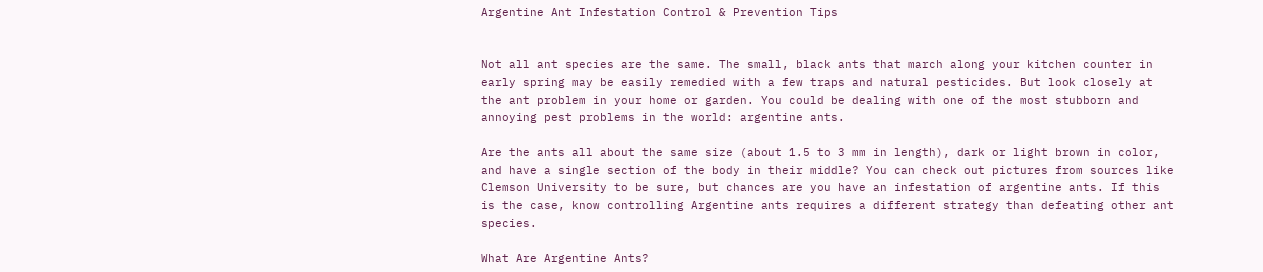Argentine Ant Infestation Control & Prevention Tips


Not all ant species are the same. The small, black ants that march along your kitchen counter in early spring may be easily remedied with a few traps and natural pesticides. But look closely at the ant problem in your home or garden. You could be dealing with one of the most stubborn and annoying pest problems in the world: argentine ants.

Are the ants all about the same size (about 1.5 to 3 mm in length), dark or light brown in color, and have a single section of the body in their middle? You can check out pictures from sources like Clemson University to be sure, but chances are you have an infestation of argentine ants. If this is the case, know controlling Argentine ants requires a different strategy than defeating other ant species.

What Are Argentine Ants?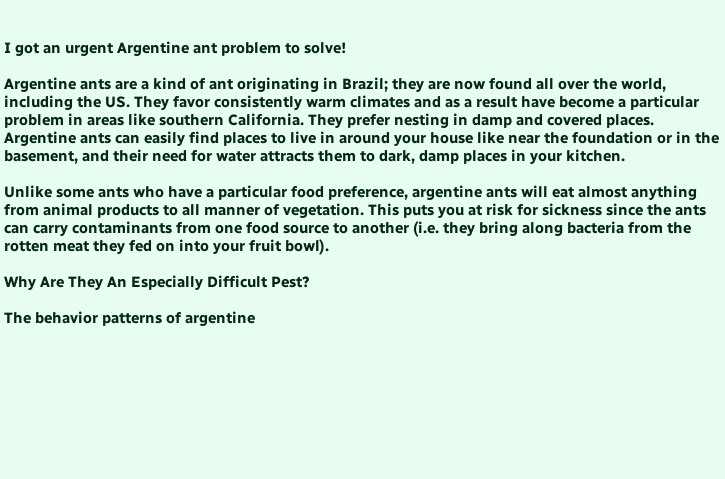I got an urgent Argentine ant problem to solve!

Argentine ants are a kind of ant originating in Brazil; they are now found all over the world, including the US. They favor consistently warm climates and as a result have become a particular problem in areas like southern California. They prefer nesting in damp and covered places. Argentine ants can easily find places to live in around your house like near the foundation or in the basement, and their need for water attracts them to dark, damp places in your kitchen.

Unlike some ants who have a particular food preference, argentine ants will eat almost anything from animal products to all manner of vegetation. This puts you at risk for sickness since the ants can carry contaminants from one food source to another (i.e. they bring along bacteria from the rotten meat they fed on into your fruit bowl).

Why Are They An Especially Difficult Pest?

The behavior patterns of argentine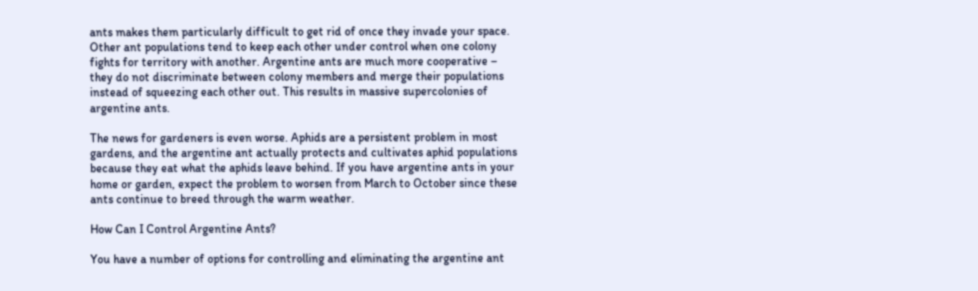ants makes them particularly difficult to get rid of once they invade your space. Other ant populations tend to keep each other under control when one colony fights for territory with another. Argentine ants are much more cooperative – they do not discriminate between colony members and merge their populations instead of squeezing each other out. This results in massive supercolonies of argentine ants.

The news for gardeners is even worse. Aphids are a persistent problem in most gardens, and the argentine ant actually protects and cultivates aphid populations because they eat what the aphids leave behind. If you have argentine ants in your home or garden, expect the problem to worsen from March to October since these ants continue to breed through the warm weather.

How Can I Control Argentine Ants?

You have a number of options for controlling and eliminating the argentine ant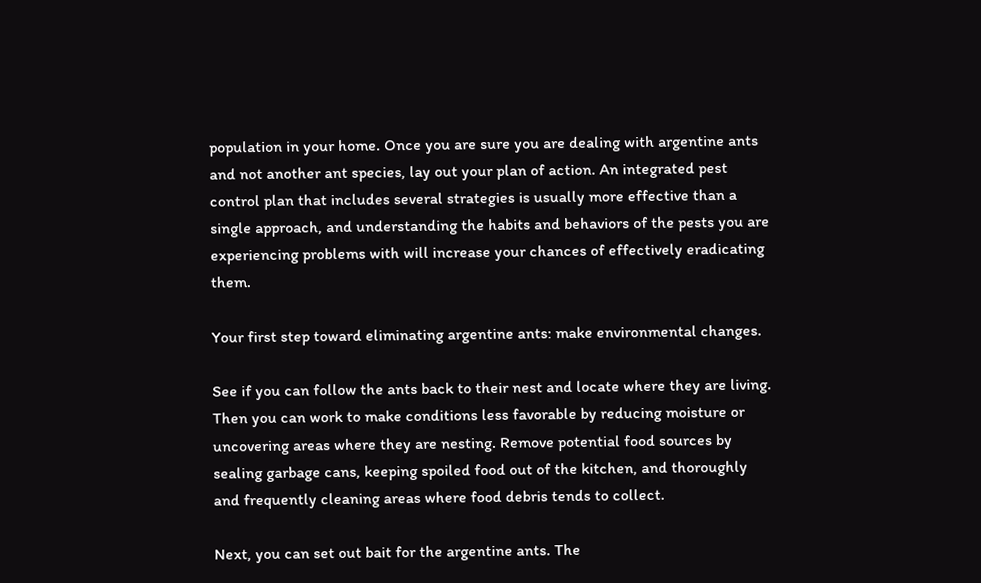population in your home. Once you are sure you are dealing with argentine ants and not another ant species, lay out your plan of action. An integrated pest control plan that includes several strategies is usually more effective than a single approach, and understanding the habits and behaviors of the pests you are experiencing problems with will increase your chances of effectively eradicating them.

Your first step toward eliminating argentine ants: make environmental changes.

See if you can follow the ants back to their nest and locate where they are living. Then you can work to make conditions less favorable by reducing moisture or uncovering areas where they are nesting. Remove potential food sources by sealing garbage cans, keeping spoiled food out of the kitchen, and thoroughly and frequently cleaning areas where food debris tends to collect.

Next, you can set out bait for the argentine ants. The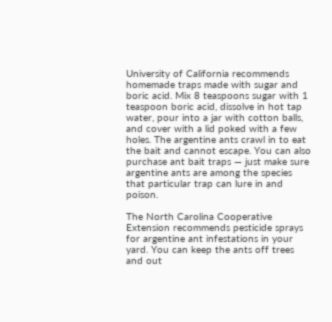University of California recommends homemade traps made with sugar and boric acid. Mix 8 teaspoons sugar with 1 teaspoon boric acid, dissolve in hot tap water, pour into a jar with cotton balls, and cover with a lid poked with a few holes. The argentine ants crawl in to eat the bait and cannot escape. You can also purchase ant bait traps — just make sure argentine ants are among the species that particular trap can lure in and poison.

The North Carolina Cooperative Extension recommends pesticide sprays for argentine ant infestations in your yard. You can keep the ants off trees and out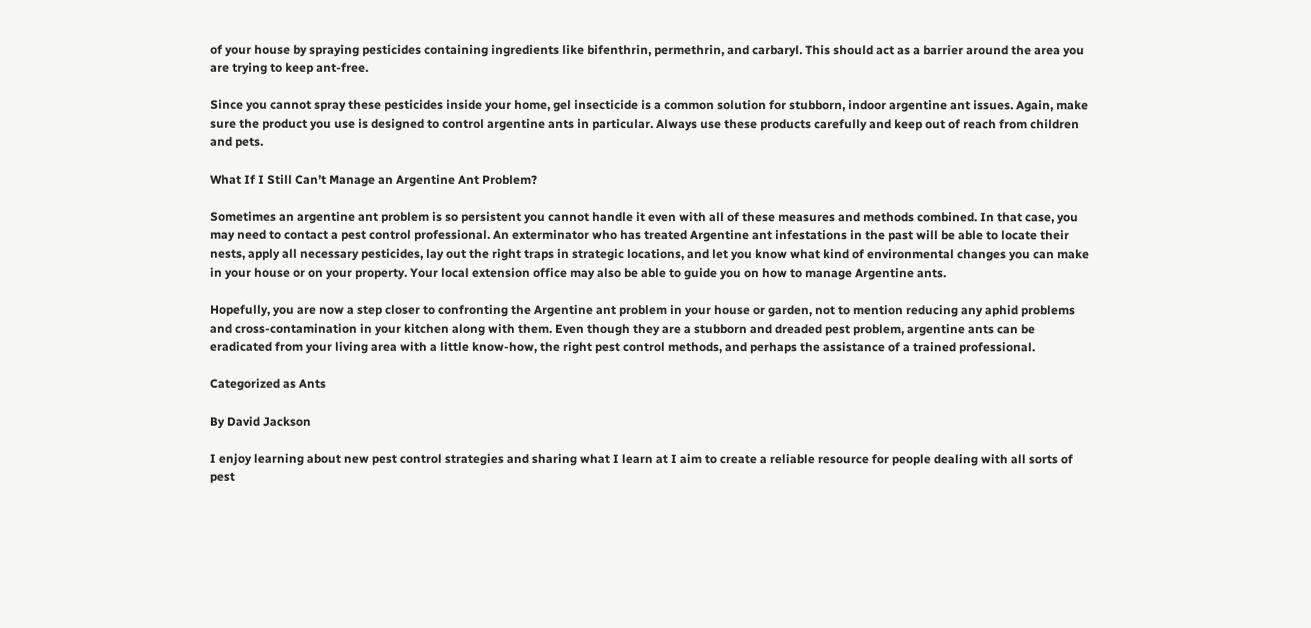of your house by spraying pesticides containing ingredients like bifenthrin, permethrin, and carbaryl. This should act as a barrier around the area you are trying to keep ant-free.

Since you cannot spray these pesticides inside your home, gel insecticide is a common solution for stubborn, indoor argentine ant issues. Again, make sure the product you use is designed to control argentine ants in particular. Always use these products carefully and keep out of reach from children and pets.

What If I Still Can’t Manage an Argentine Ant Problem?

Sometimes an argentine ant problem is so persistent you cannot handle it even with all of these measures and methods combined. In that case, you may need to contact a pest control professional. An exterminator who has treated Argentine ant infestations in the past will be able to locate their nests, apply all necessary pesticides, lay out the right traps in strategic locations, and let you know what kind of environmental changes you can make in your house or on your property. Your local extension office may also be able to guide you on how to manage Argentine ants.

Hopefully, you are now a step closer to confronting the Argentine ant problem in your house or garden, not to mention reducing any aphid problems and cross-contamination in your kitchen along with them. Even though they are a stubborn and dreaded pest problem, argentine ants can be eradicated from your living area with a little know-how, the right pest control methods, and perhaps the assistance of a trained professional.

Categorized as Ants

By David Jackson

I enjoy learning about new pest control strategies and sharing what I learn at I aim to create a reliable resource for people dealing with all sorts of pest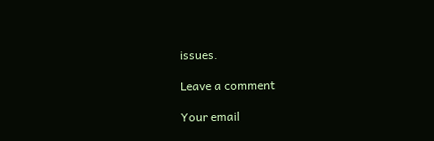issues.

Leave a comment

Your email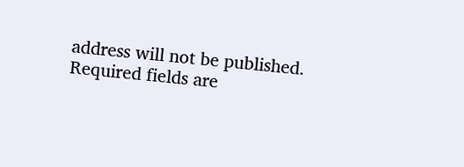address will not be published. Required fields are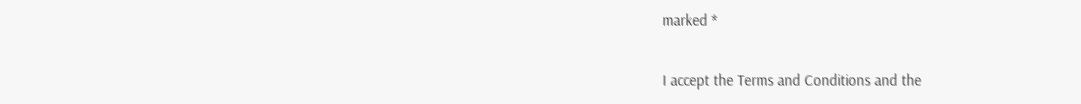marked *

I accept the Terms and Conditions and the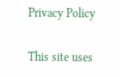Privacy Policy

This site uses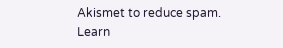Akismet to reduce spam. Learn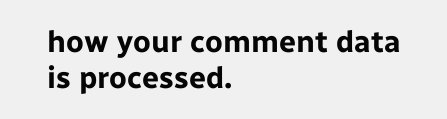how your comment data is processed.